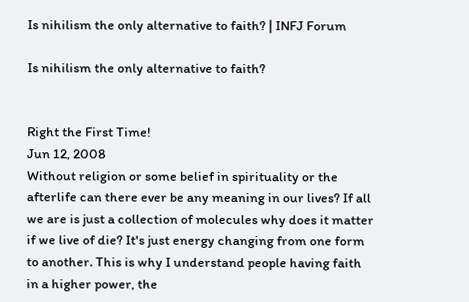Is nihilism the only alternative to faith? | INFJ Forum

Is nihilism the only alternative to faith?


Right the First Time!
Jun 12, 2008
Without religion or some belief in spirituality or the afterlife can there ever be any meaning in our lives? If all we are is just a collection of molecules why does it matter if we live of die? It's just energy changing from one form to another. This is why I understand people having faith in a higher power, the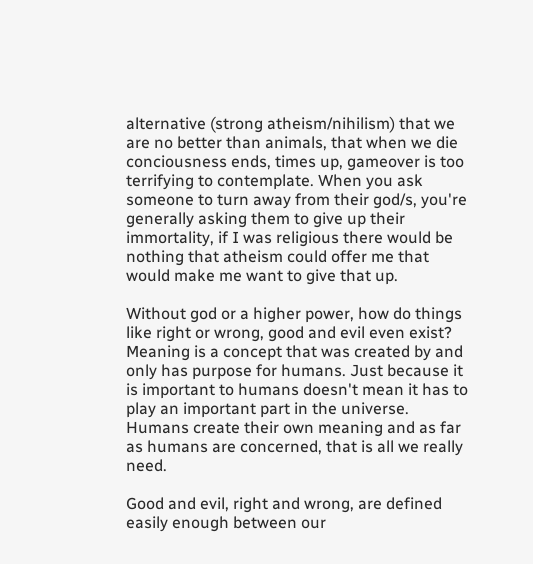alternative (strong atheism/nihilism) that we are no better than animals, that when we die conciousness ends, times up, gameover is too terrifying to contemplate. When you ask someone to turn away from their god/s, you're generally asking them to give up their immortality, if I was religious there would be nothing that atheism could offer me that would make me want to give that up.

Without god or a higher power, how do things like right or wrong, good and evil even exist?
Meaning is a concept that was created by and only has purpose for humans. Just because it is important to humans doesn't mean it has to play an important part in the universe. Humans create their own meaning and as far as humans are concerned, that is all we really need.

Good and evil, right and wrong, are defined easily enough between our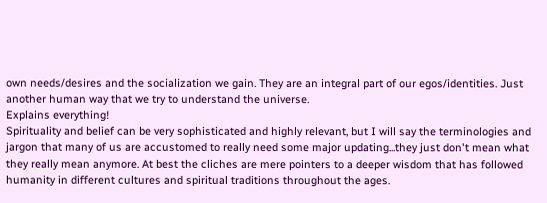own needs/desires and the socialization we gain. They are an integral part of our egos/identities. Just another human way that we try to understand the universe.
Explains everything!
Spirituality and belief can be very sophisticated and highly relevant, but I will say the terminologies and jargon that many of us are accustomed to really need some major updating...they just don't mean what they really mean anymore. At best the cliches are mere pointers to a deeper wisdom that has followed humanity in different cultures and spiritual traditions throughout the ages.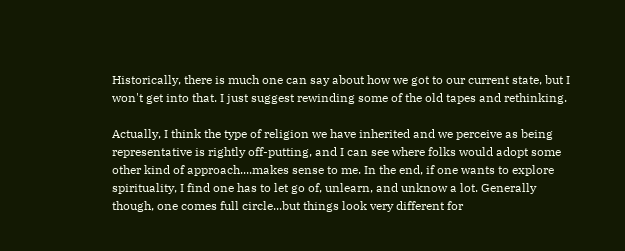Historically, there is much one can say about how we got to our current state, but I won't get into that. I just suggest rewinding some of the old tapes and rethinking.

Actually, I think the type of religion we have inherited and we perceive as being representative is rightly off-putting, and I can see where folks would adopt some other kind of approach....makes sense to me. In the end, if one wants to explore spirituality, I find one has to let go of, unlearn, and unknow a lot. Generally though, one comes full circle...but things look very different for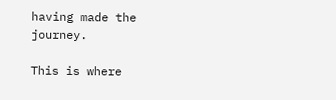having made the journey.

This is where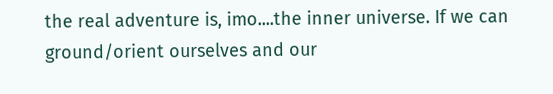the real adventure is, imo....the inner universe. If we can ground/orient ourselves and our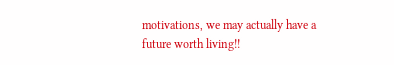motivations, we may actually have a future worth living!!